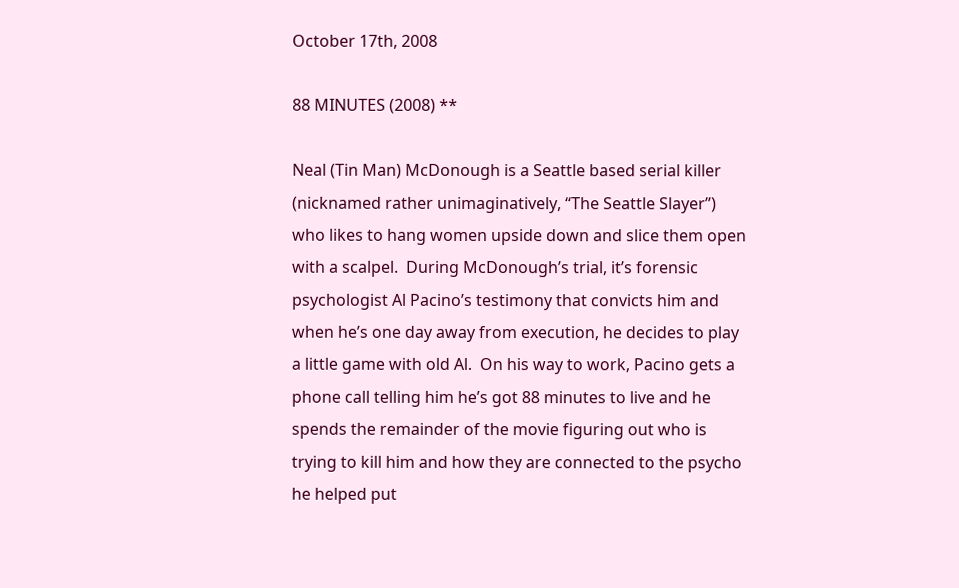October 17th, 2008

88 MINUTES (2008) **

Neal (Tin Man) McDonough is a Seattle based serial killer (nicknamed rather unimaginatively, “The Seattle Slayer”) who likes to hang women upside down and slice them open with a scalpel.  During McDonough’s trial, it’s forensic psychologist Al Pacino’s testimony that convicts him and when he’s one day away from execution, he decides to play a little game with old Al.  On his way to work, Pacino gets a phone call telling him he’s got 88 minutes to live and he spends the remainder of the movie figuring out who is trying to kill him and how they are connected to the psycho he helped put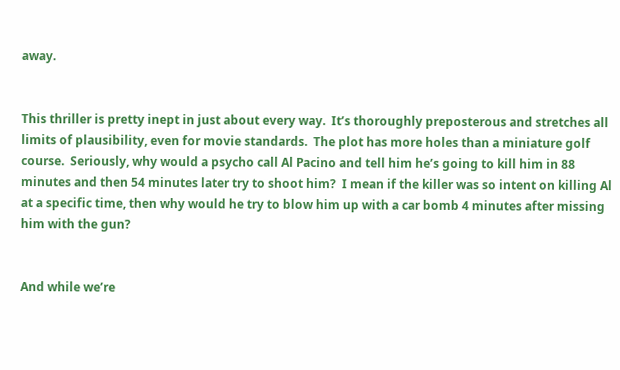away.


This thriller is pretty inept in just about every way.  It’s thoroughly preposterous and stretches all limits of plausibility, even for movie standards.  The plot has more holes than a miniature golf course.  Seriously, why would a psycho call Al Pacino and tell him he’s going to kill him in 88 minutes and then 54 minutes later try to shoot him?  I mean if the killer was so intent on killing Al at a specific time, then why would he try to blow him up with a car bomb 4 minutes after missing him with the gun?


And while we’re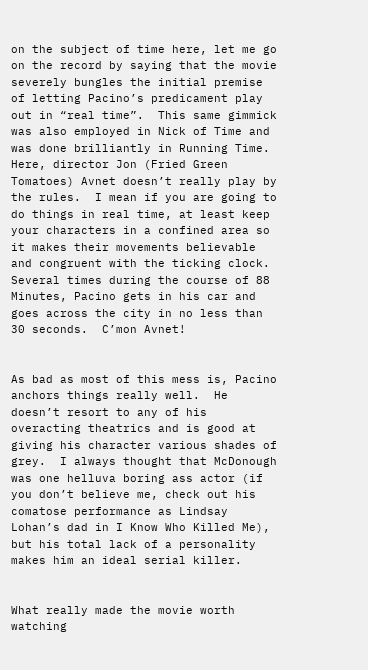on the subject of time here, let me go on the record by saying that the movie severely bungles the initial premise of letting Pacino’s predicament play out in “real time”.  This same gimmick was also employed in Nick of Time and was done brilliantly in Running Time.  Here, director Jon (Fried Green Tomatoes) Avnet doesn’t really play by the rules.  I mean if you are going to do things in real time, at least keep your characters in a confined area so it makes their movements believable and congruent with the ticking clock.  Several times during the course of 88 Minutes, Pacino gets in his car and goes across the city in no less than 30 seconds.  C’mon Avnet!


As bad as most of this mess is, Pacino anchors things really well.  He doesn’t resort to any of his overacting theatrics and is good at giving his character various shades of grey.  I always thought that McDonough was one helluva boring ass actor (if you don’t believe me, check out his comatose performance as Lindsay Lohan’s dad in I Know Who Killed Me), but his total lack of a personality makes him an ideal serial killer.


What really made the movie worth watching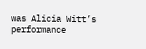was Alicia Witt’s performance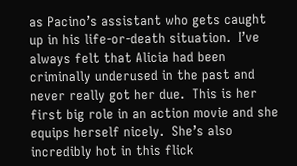as Pacino’s assistant who gets caught up in his life-or-death situation.  I’ve always felt that Alicia had been criminally underused in the past and never really got her due.  This is her first big role in an action movie and she equips herself nicely.  She’s also incredibly hot in this flick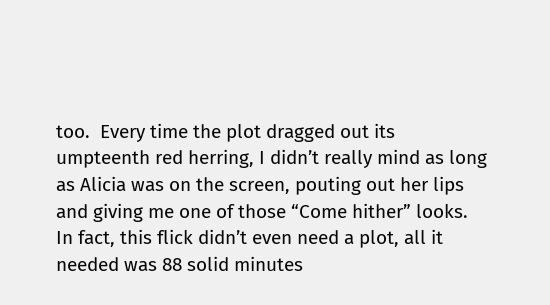too.  Every time the plot dragged out its umpteenth red herring, I didn’t really mind as long as Alicia was on the screen, pouting out her lips and giving me one of those “Come hither” looks.  In fact, this flick didn’t even need a plot, all it needed was 88 solid minutes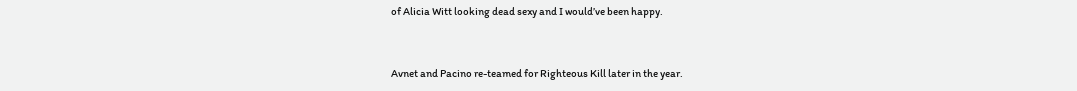of Alicia Witt looking dead sexy and I would’ve been happy.


Avnet and Pacino re-teamed for Righteous Kill later in the year.